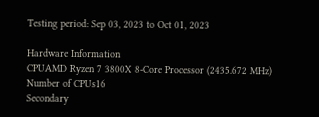Testing period: Sep 03, 2023 to Oct 01, 2023

Hardware Information
CPUAMD Ryzen 7 3800X 8-Core Processor (2435.672 MHz)
Number of CPUs16
Secondary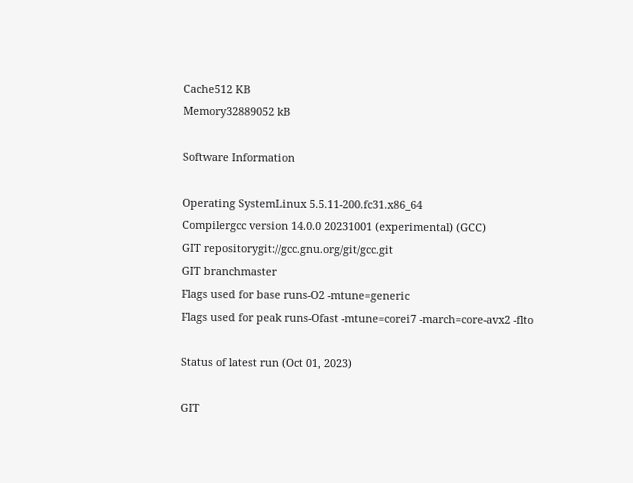Cache512 KB
Memory32889052 kB

Software Information

Operating SystemLinux 5.5.11-200.fc31.x86_64
Compilergcc version 14.0.0 20231001 (experimental) (GCC)
GIT repositorygit://gcc.gnu.org/git/gcc.git
GIT branchmaster
Flags used for base runs-O2 -mtune=generic
Flags used for peak runs-Ofast -mtune=corei7 -march=core-avx2 -flto

Status of latest run (Oct 01, 2023)

GIT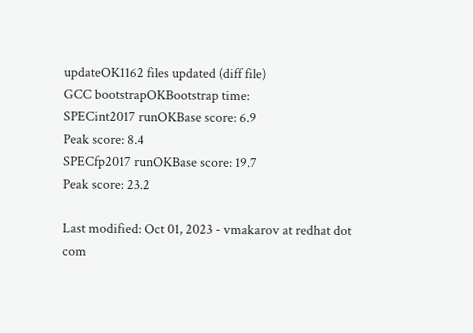updateOK1162 files updated (diff file)
GCC bootstrapOKBootstrap time:
SPECint2017 runOKBase score: 6.9
Peak score: 8.4
SPECfp2017 runOKBase score: 19.7
Peak score: 23.2

Last modified: Oct 01, 2023 - vmakarov at redhat dot com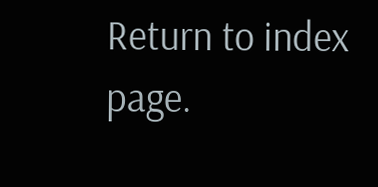Return to index page.